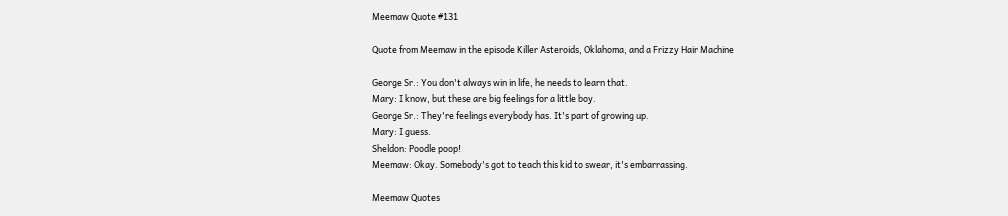Meemaw Quote #131

Quote from Meemaw in the episode Killer Asteroids, Oklahoma, and a Frizzy Hair Machine

George Sr.: You don't always win in life, he needs to learn that.
Mary: I know, but these are big feelings for a little boy.
George Sr.: They're feelings everybody has. It's part of growing up.
Mary: I guess.
Sheldon: Poodle poop!
Meemaw: Okay. Somebody's got to teach this kid to swear, it's embarrassing.

Meemaw Quotes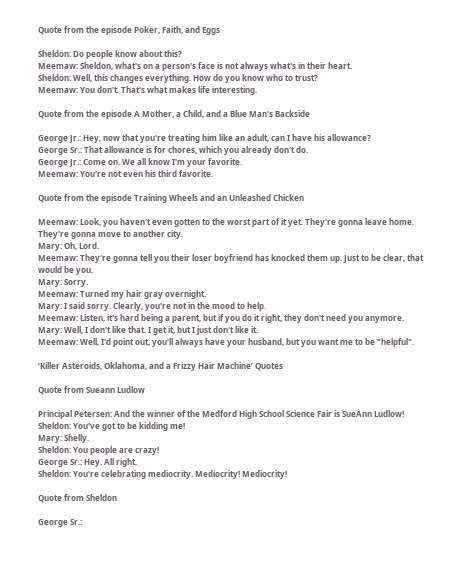Quote from the episode Poker, Faith, and Eggs

Sheldon: Do people know about this?
Meemaw: Sheldon, what's on a person's face is not always what's in their heart.
Sheldon: Well, this changes everything. How do you know who to trust?
Meemaw: You don't. That's what makes life interesting.

Quote from the episode A Mother, a Child, and a Blue Man's Backside

George Jr.: Hey, now that you're treating him like an adult, can I have his allowance?
George Sr.: That allowance is for chores, which you already don't do.
George Jr.: Come on. We all know I'm your favorite.
Meemaw: You're not even his third favorite.

Quote from the episode Training Wheels and an Unleashed Chicken

Meemaw: Look, you haven't even gotten to the worst part of it yet. They're gonna leave home. They're gonna move to another city.
Mary: Oh, Lord.
Meemaw: They're gonna tell you their loser boyfriend has knocked them up. Just to be clear, that would be you.
Mary: Sorry.
Meemaw: Turned my hair gray overnight.
Mary: I said sorry. Clearly, you're not in the mood to help.
Meemaw: Listen, it's hard being a parent, but if you do it right, they don't need you anymore.
Mary: Well, I don't like that. I get it, but I just don't like it.
Meemaw: Well, I'd point out, you'll always have your husband, but you want me to be "helpful".

‘Killer Asteroids, Oklahoma, and a Frizzy Hair Machine’ Quotes

Quote from Sueann Ludlow

Principal Petersen: And the winner of the Medford High School Science Fair is SueAnn Ludlow!
Sheldon: You've got to be kidding me!
Mary: Shelly.
Sheldon: You people are crazy!
George Sr.: Hey. All right.
Sheldon: You're celebrating mediocrity. Mediocrity! Mediocrity!

Quote from Sheldon

George Sr.: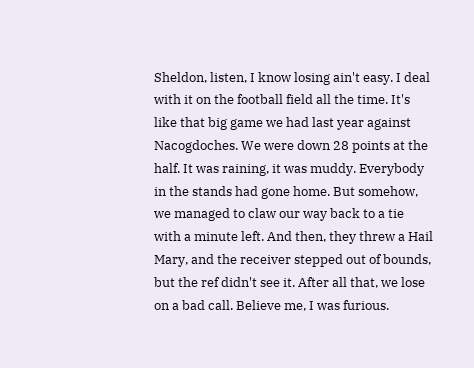Sheldon, listen, I know losing ain't easy. I deal with it on the football field all the time. It's like that big game we had last year against Nacogdoches. We were down 28 points at the half. It was raining, it was muddy. Everybody in the stands had gone home. But somehow, we managed to claw our way back to a tie with a minute left. And then, they threw a Hail Mary, and the receiver stepped out of bounds, but the ref didn't see it. After all that, we lose on a bad call. Believe me, I was furious.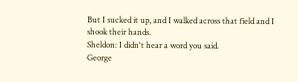But I sucked it up, and I walked across that field and I shook their hands.
Sheldon: I didn't hear a word you said.
George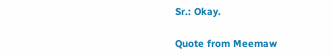Sr.: Okay.

Quote from Meemaw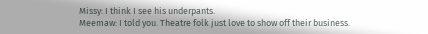Missy: I think I see his underpants.
Meemaw: I told you. Theatre folk just love to show off their business.